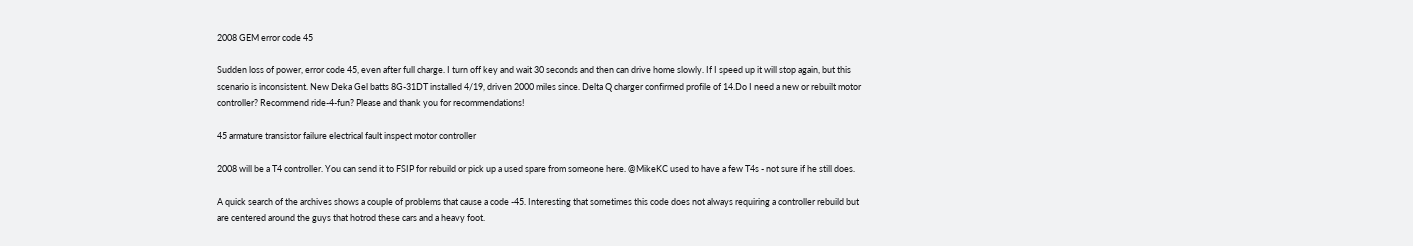2008 GEM error code 45

Sudden loss of power, error code 45, even after full charge. I turn off key and wait 30 seconds and then can drive home slowly. If I speed up it will stop again, but this scenario is inconsistent. New Deka Gel batts 8G-31DT installed 4/19, driven 2000 miles since. Delta Q charger confirmed profile of 14.Do I need a new or rebuilt motor controller? Recommend ride-4-fun? Please and thank you for recommendations!

45 armature transistor failure electrical fault inspect motor controller

2008 will be a T4 controller. You can send it to FSIP for rebuild or pick up a used spare from someone here. @MikeKC used to have a few T4s - not sure if he still does.

A quick search of the archives shows a couple of problems that cause a code -45. Interesting that sometimes this code does not always requiring a controller rebuild but are centered around the guys that hotrod these cars and a heavy foot.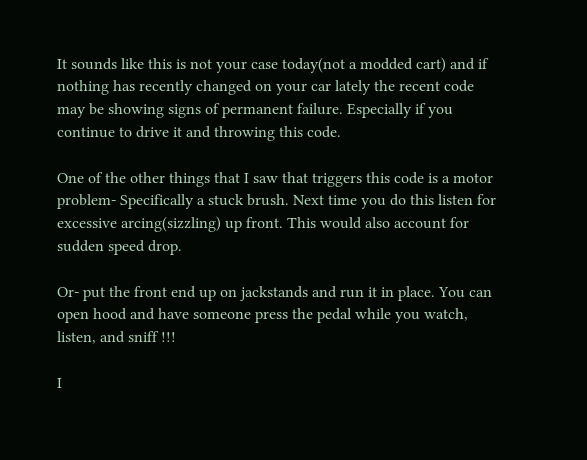It sounds like this is not your case today(not a modded cart) and if nothing has recently changed on your car lately the recent code may be showing signs of permanent failure. Especially if you continue to drive it and throwing this code.

One of the other things that I saw that triggers this code is a motor problem- Specifically a stuck brush. Next time you do this listen for excessive arcing(sizzling) up front. This would also account for sudden speed drop.

Or- put the front end up on jackstands and run it in place. You can open hood and have someone press the pedal while you watch, listen, and sniff !!!

I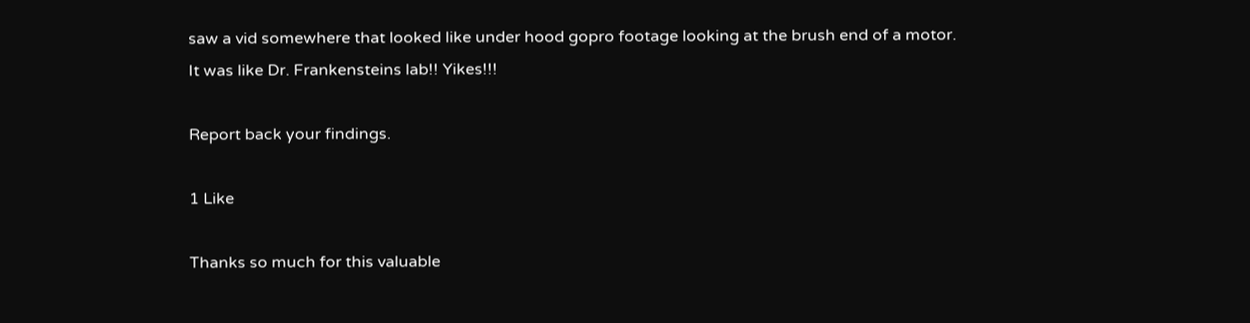saw a vid somewhere that looked like under hood gopro footage looking at the brush end of a motor. It was like Dr. Frankensteins lab!! Yikes!!!

Report back your findings.

1 Like

Thanks so much for this valuable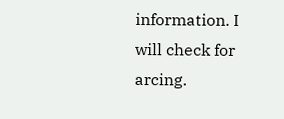information. I will check for arcing.